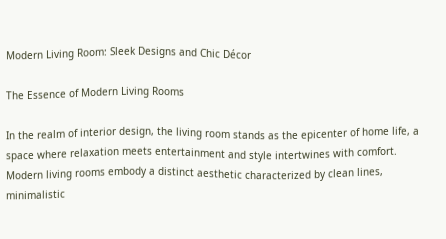Modern Living Room: Sleek Designs and Chic Décor

The Essence of Modern Living Rooms

In the realm of interior design, the living room stands as the epicenter of home life, a space where relaxation meets entertainment and style intertwines with comfort. Modern living rooms embody a distinct aesthetic characterized by clean lines, minimalistic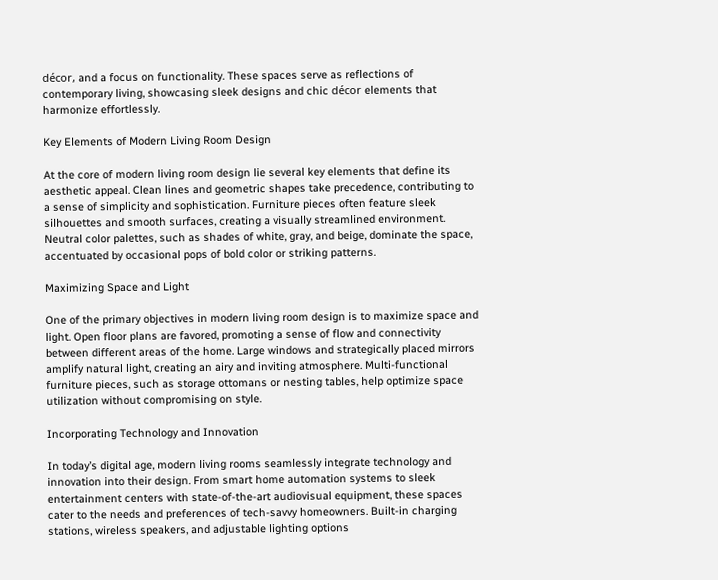décor, and a focus on functionality. These spaces serve as reflections of contemporary living, showcasing sleek designs and chic décor elements that harmonize effortlessly.

Key Elements of Modern Living Room Design

At the core of modern living room design lie several key elements that define its aesthetic appeal. Clean lines and geometric shapes take precedence, contributing to a sense of simplicity and sophistication. Furniture pieces often feature sleek silhouettes and smooth surfaces, creating a visually streamlined environment. Neutral color palettes, such as shades of white, gray, and beige, dominate the space, accentuated by occasional pops of bold color or striking patterns.

Maximizing Space and Light

One of the primary objectives in modern living room design is to maximize space and light. Open floor plans are favored, promoting a sense of flow and connectivity between different areas of the home. Large windows and strategically placed mirrors amplify natural light, creating an airy and inviting atmosphere. Multi-functional furniture pieces, such as storage ottomans or nesting tables, help optimize space utilization without compromising on style.

Incorporating Technology and Innovation

In today’s digital age, modern living rooms seamlessly integrate technology and innovation into their design. From smart home automation systems to sleek entertainment centers with state-of-the-art audiovisual equipment, these spaces cater to the needs and preferences of tech-savvy homeowners. Built-in charging stations, wireless speakers, and adjustable lighting options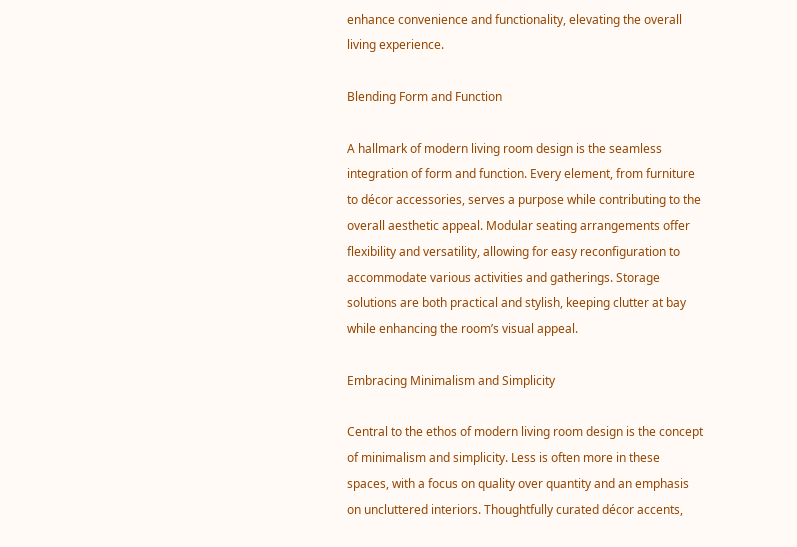enhance convenience and functionality, elevating the overall living experience.

Blending Form and Function

A hallmark of modern living room design is the seamless integration of form and function. Every element, from furniture to décor accessories, serves a purpose while contributing to the overall aesthetic appeal. Modular seating arrangements offer flexibility and versatility, allowing for easy reconfiguration to accommodate various activities and gatherings. Storage solutions are both practical and stylish, keeping clutter at bay while enhancing the room’s visual appeal.

Embracing Minimalism and Simplicity

Central to the ethos of modern living room design is the concept of minimalism and simplicity. Less is often more in these spaces, with a focus on quality over quantity and an emphasis on uncluttered interiors. Thoughtfully curated décor accents,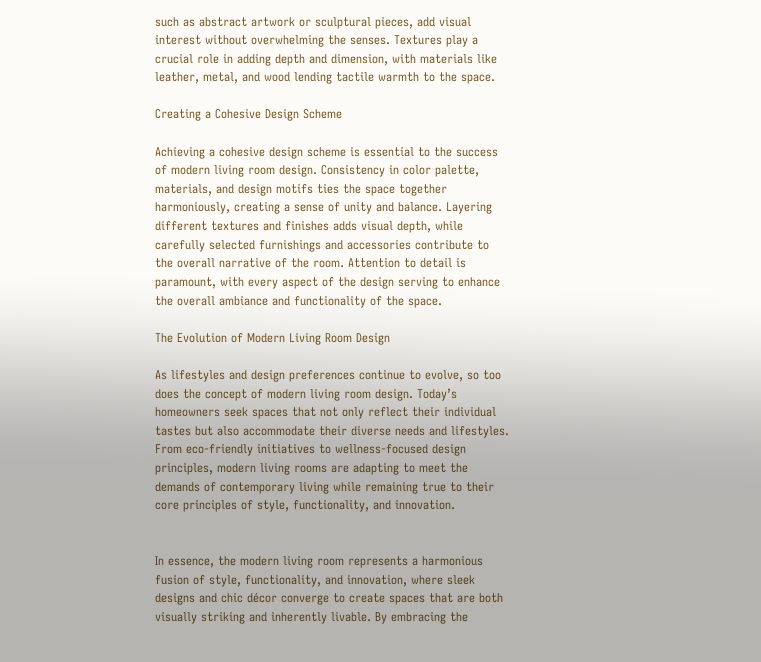such as abstract artwork or sculptural pieces, add visual interest without overwhelming the senses. Textures play a crucial role in adding depth and dimension, with materials like leather, metal, and wood lending tactile warmth to the space.

Creating a Cohesive Design Scheme

Achieving a cohesive design scheme is essential to the success of modern living room design. Consistency in color palette, materials, and design motifs ties the space together harmoniously, creating a sense of unity and balance. Layering different textures and finishes adds visual depth, while carefully selected furnishings and accessories contribute to the overall narrative of the room. Attention to detail is paramount, with every aspect of the design serving to enhance the overall ambiance and functionality of the space.

The Evolution of Modern Living Room Design

As lifestyles and design preferences continue to evolve, so too does the concept of modern living room design. Today’s homeowners seek spaces that not only reflect their individual tastes but also accommodate their diverse needs and lifestyles. From eco-friendly initiatives to wellness-focused design principles, modern living rooms are adapting to meet the demands of contemporary living while remaining true to their core principles of style, functionality, and innovation.


In essence, the modern living room represents a harmonious fusion of style, functionality, and innovation, where sleek designs and chic décor converge to create spaces that are both visually striking and inherently livable. By embracing the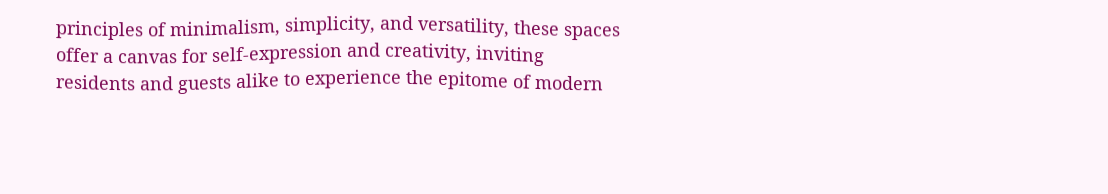principles of minimalism, simplicity, and versatility, these spaces offer a canvas for self-expression and creativity, inviting residents and guests alike to experience the epitome of modern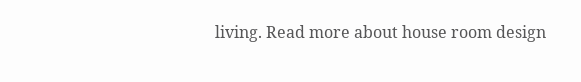living. Read more about house room design